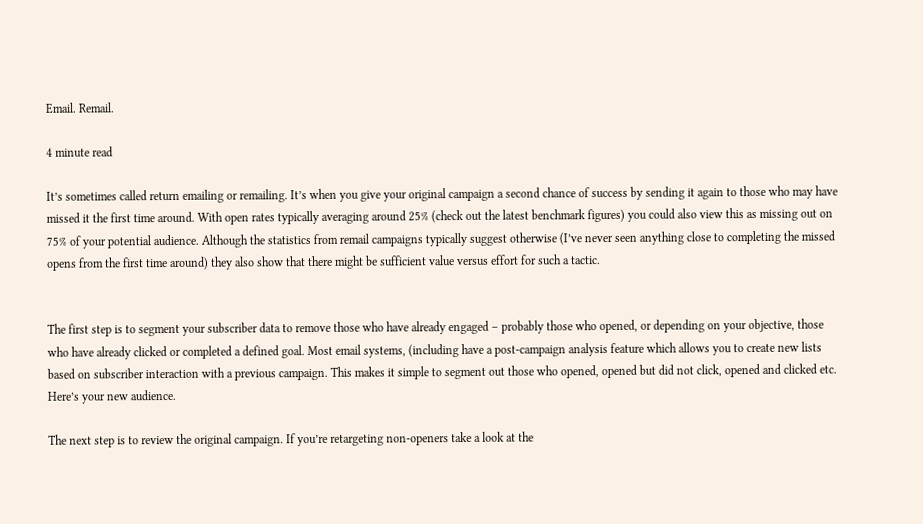Email. Remail.

4 minute read

It’s sometimes called return emailing or remailing. It’s when you give your original campaign a second chance of success by sending it again to those who may have missed it the first time around. With open rates typically averaging around 25% (check out the latest benchmark figures) you could also view this as missing out on 75% of your potential audience. Although the statistics from remail campaigns typically suggest otherwise (I’ve never seen anything close to completing the missed opens from the first time around) they also show that there might be sufficient value versus effort for such a tactic.


The first step is to segment your subscriber data to remove those who have already engaged – probably those who opened, or depending on your objective, those who have already clicked or completed a defined goal. Most email systems, (including have a post-campaign analysis feature which allows you to create new lists based on subscriber interaction with a previous campaign. This makes it simple to segment out those who opened, opened but did not click, opened and clicked etc. Here’s your new audience.

The next step is to review the original campaign. If you’re retargeting non-openers take a look at the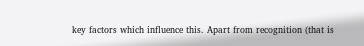key factors which influence this. Apart from recognition (that is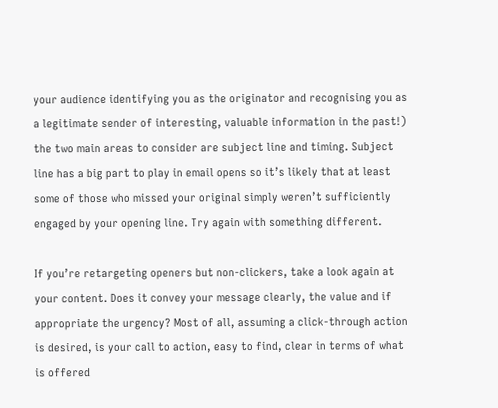your audience identifying you as the originator and recognising you as a legitimate sender of interesting, valuable information in the past!) the two main areas to consider are subject line and timing. Subject line has a big part to play in email opens so it’s likely that at least some of those who missed your original simply weren’t sufficiently engaged by your opening line. Try again with something different.

If you’re retargeting openers but non-clickers, take a look again at your content. Does it convey your message clearly, the value and if appropriate the urgency? Most of all, assuming a click-through action is desired, is your call to action, easy to find, clear in terms of what is offered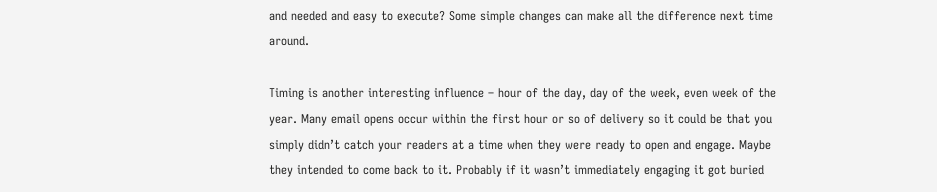and needed and easy to execute? Some simple changes can make all the difference next time around.

Timing is another interesting influence – hour of the day, day of the week, even week of the year. Many email opens occur within the first hour or so of delivery so it could be that you simply didn’t catch your readers at a time when they were ready to open and engage. Maybe they intended to come back to it. Probably if it wasn’t immediately engaging it got buried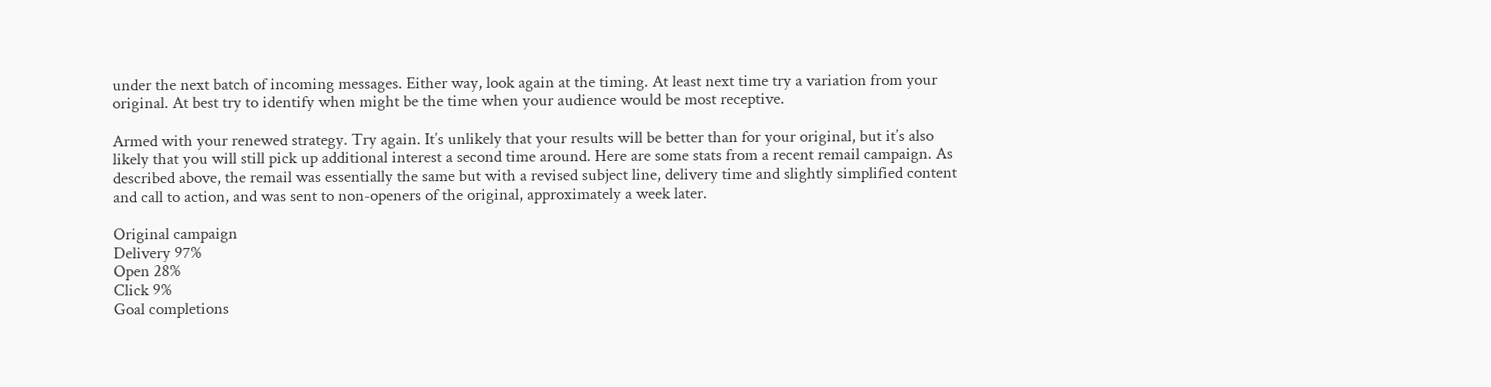under the next batch of incoming messages. Either way, look again at the timing. At least next time try a variation from your original. At best try to identify when might be the time when your audience would be most receptive.

Armed with your renewed strategy. Try again. It’s unlikely that your results will be better than for your original, but it’s also likely that you will still pick up additional interest a second time around. Here are some stats from a recent remail campaign. As described above, the remail was essentially the same but with a revised subject line, delivery time and slightly simplified content and call to action, and was sent to non-openers of the original, approximately a week later.

Original campaign
Delivery 97%
Open 28%
Click 9%
Goal completions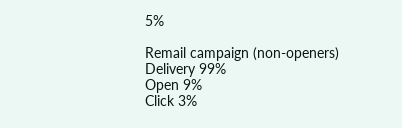5%

Remail campaign (non-openers)
Delivery 99%
Open 9%
Click 3%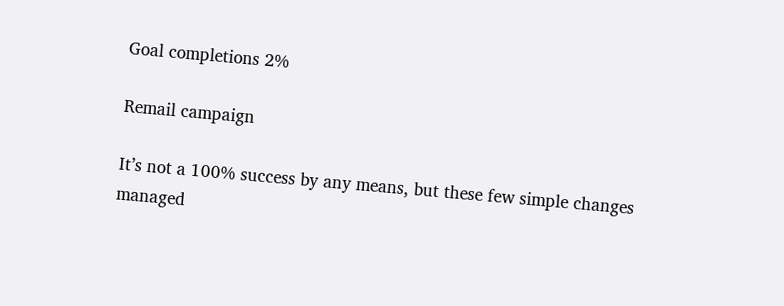Goal completions 2%

Remail campaign

It’s not a 100% success by any means, but these few simple changes managed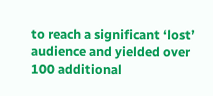to reach a significant ‘lost’ audience and yielded over 100 additional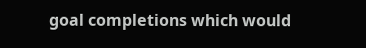goal completions which would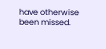have otherwise been missed.